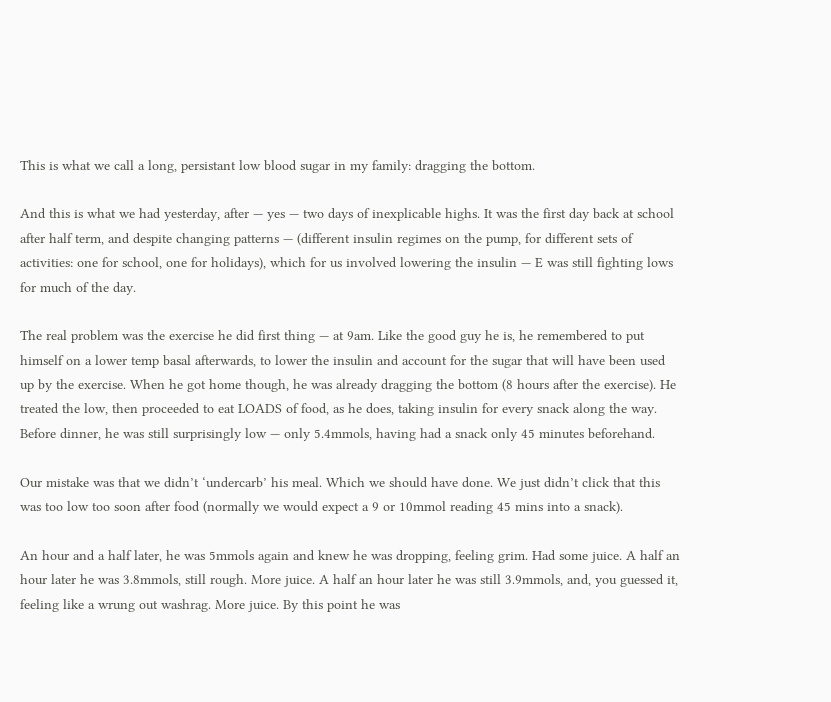This is what we call a long, persistant low blood sugar in my family: dragging the bottom.

And this is what we had yesterday, after — yes — two days of inexplicable highs. It was the first day back at school after half term, and despite changing patterns — (different insulin regimes on the pump, for different sets of activities: one for school, one for holidays), which for us involved lowering the insulin — E was still fighting lows for much of the day.

The real problem was the exercise he did first thing — at 9am. Like the good guy he is, he remembered to put himself on a lower temp basal afterwards, to lower the insulin and account for the sugar that will have been used up by the exercise. When he got home though, he was already dragging the bottom (8 hours after the exercise). He treated the low, then proceeded to eat LOADS of food, as he does, taking insulin for every snack along the way. Before dinner, he was still surprisingly low — only 5.4mmols, having had a snack only 45 minutes beforehand.

Our mistake was that we didn’t ‘undercarb’ his meal. Which we should have done. We just didn’t click that this was too low too soon after food (normally we would expect a 9 or 10mmol reading 45 mins into a snack).

An hour and a half later, he was 5mmols again and knew he was dropping, feeling grim. Had some juice. A half an hour later he was 3.8mmols, still rough. More juice. A half an hour later he was still 3.9mmols, and, you guessed it, feeling like a wrung out washrag. More juice. By this point he was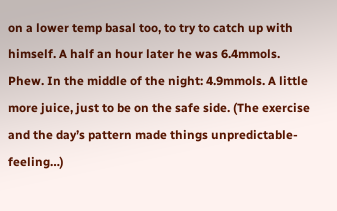on a lower temp basal too, to try to catch up with himself. A half an hour later he was 6.4mmols. Phew. In the middle of the night: 4.9mmols. A little more juice, just to be on the safe side. (The exercise and the day’s pattern made things unpredictable-feeling…)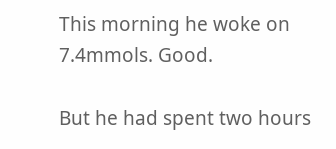This morning he woke on 7.4mmols. Good.

But he had spent two hours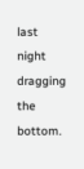last night dragging the bottom.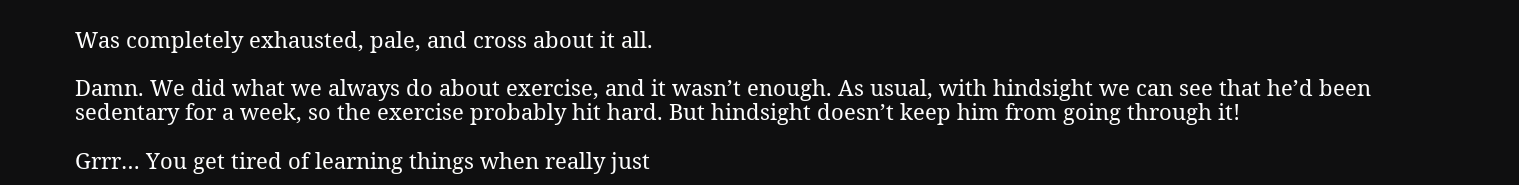Was completely exhausted, pale, and cross about it all.

Damn. We did what we always do about exercise, and it wasn’t enough. As usual, with hindsight we can see that he’d been sedentary for a week, so the exercise probably hit hard. But hindsight doesn’t keep him from going through it!

Grrr… You get tired of learning things when really just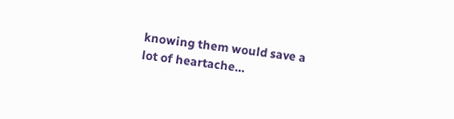knowing them would save a lot of heartache…